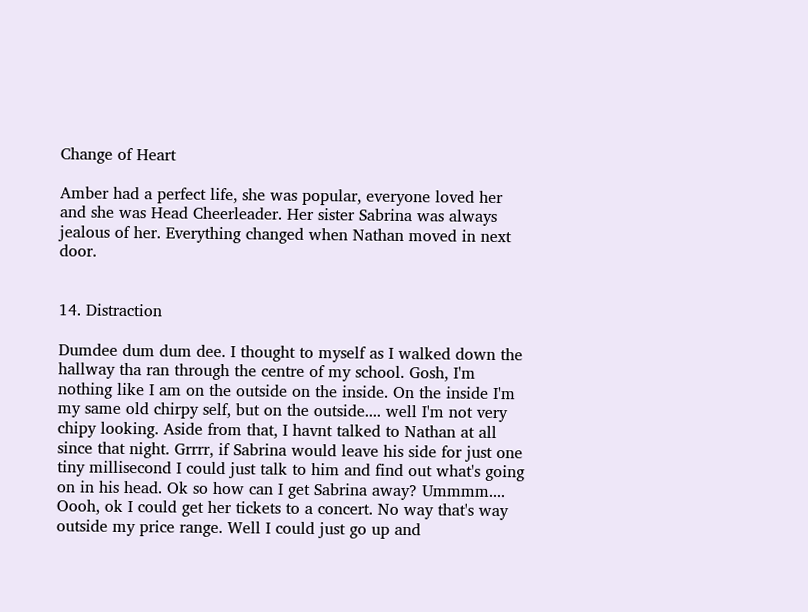Change of Heart

Amber had a perfect life, she was popular, everyone loved her and she was Head Cheerleader. Her sister Sabrina was always jealous of her. Everything changed when Nathan moved in next door.


14. Distraction

Dumdee dum dum dee. I thought to myself as I walked down the hallway tha ran through the centre of my school. Gosh, I'm nothing like I am on the outside on the inside. On the inside I'm my same old chirpy self, but on the outside.... well I'm not very chipy looking. Aside from that, I havnt talked to Nathan at all since that night. Grrrr, if Sabrina would leave his side for just one tiny millisecond I could just talk to him and find out what's going on in his head. Ok so how can I get Sabrina away? Ummmm.... Oooh, ok I could get her tickets to a concert. No way that's way outside my price range. Well I could just go up and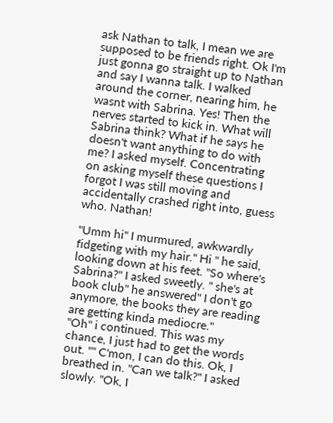ask Nathan to talk, I mean we are supposed to be friends right. Ok I'm just gonna go straight up to Nathan and say I wanna talk. I walked around the corner, nearing him, he wasnt with Sabrina. Yes! Then the nerves started to kick in. What will Sabrina think? What if he says he doesn't want anything to do with me? I asked myself. Concentrating on asking myself these questions I forgot I was still moving and accidentally crashed right into, guess who. Nathan!

"Umm hi" I murmured, awkwardly fidgeting with my hair." Hi " he said, looking down at his feet. "So where's Sabrina?" I asked sweetly. " she's at book club" he answered" I don't go anymore, the books they are reading are getting kinda mediocre."
"Oh" i continued. This was my chance, I just had to get the words out. "" C'mon, I can do this. Ok, I breathed in. "Can we talk?" I asked slowly. "Ok, I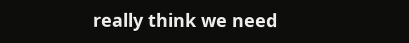really think we need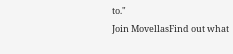to."
Join MovellasFind out what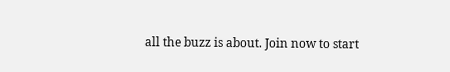all the buzz is about. Join now to start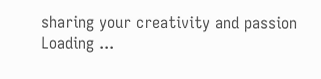sharing your creativity and passion
Loading ...